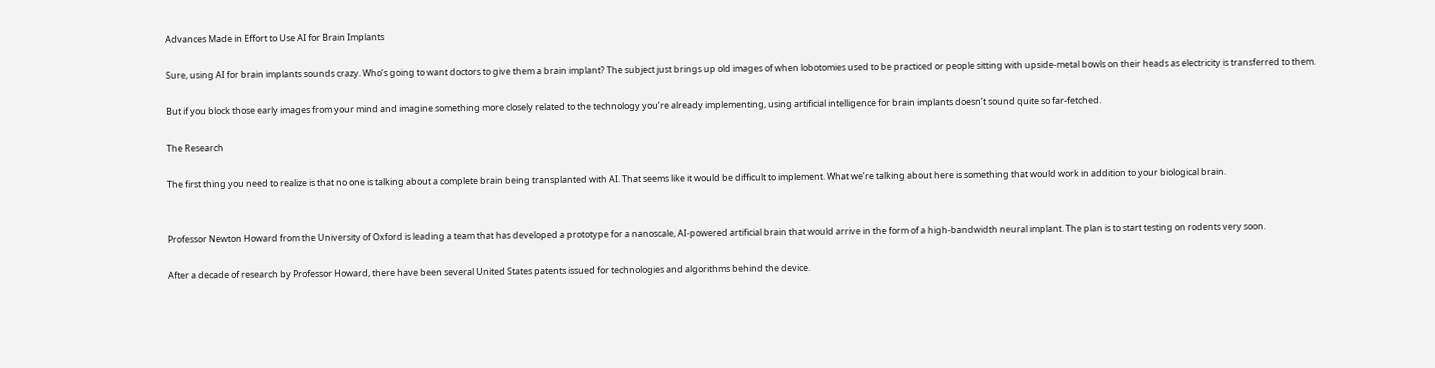Advances Made in Effort to Use AI for Brain Implants

Sure, using AI for brain implants sounds crazy. Who’s going to want doctors to give them a brain implant? The subject just brings up old images of when lobotomies used to be practiced or people sitting with upside-metal bowls on their heads as electricity is transferred to them.

But if you block those early images from your mind and imagine something more closely related to the technology you’re already implementing, using artificial intelligence for brain implants doesn’t sound quite so far-fetched.

The Research

The first thing you need to realize is that no one is talking about a complete brain being transplanted with AI. That seems like it would be difficult to implement. What we’re talking about here is something that would work in addition to your biological brain.


Professor Newton Howard from the University of Oxford is leading a team that has developed a prototype for a nanoscale, AI-powered artificial brain that would arrive in the form of a high-bandwidth neural implant. The plan is to start testing on rodents very soon.

After a decade of research by Professor Howard, there have been several United States patents issued for technologies and algorithms behind the device.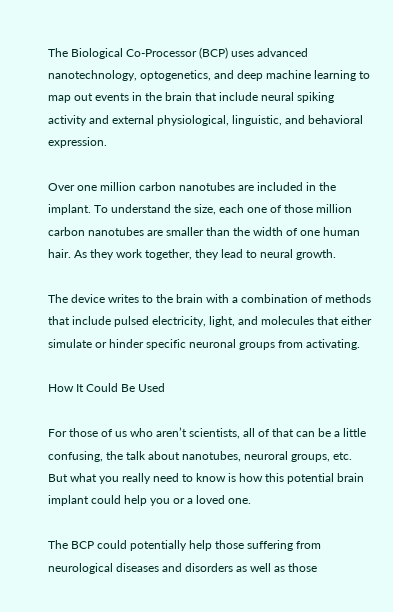The Biological Co-Processor (BCP) uses advanced nanotechnology, optogenetics, and deep machine learning to map out events in the brain that include neural spiking activity and external physiological, linguistic, and behavioral expression.

Over one million carbon nanotubes are included in the implant. To understand the size, each one of those million carbon nanotubes are smaller than the width of one human hair. As they work together, they lead to neural growth.

The device writes to the brain with a combination of methods that include pulsed electricity, light, and molecules that either simulate or hinder specific neuronal groups from activating.

How It Could Be Used

For those of us who aren’t scientists, all of that can be a little confusing, the talk about nanotubes, neuroral groups, etc. But what you really need to know is how this potential brain implant could help you or a loved one.

The BCP could potentially help those suffering from neurological diseases and disorders as well as those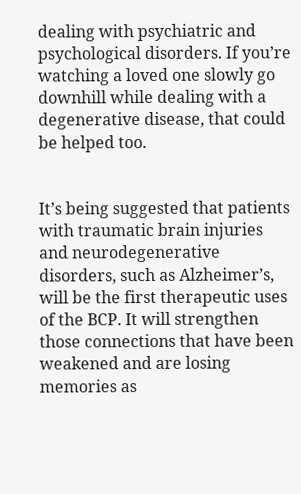dealing with psychiatric and psychological disorders. If you’re watching a loved one slowly go downhill while dealing with a degenerative disease, that could be helped too.


It’s being suggested that patients with traumatic brain injuries and neurodegenerative disorders, such as Alzheimer’s, will be the first therapeutic uses of the BCP. It will strengthen those connections that have been weakened and are losing memories as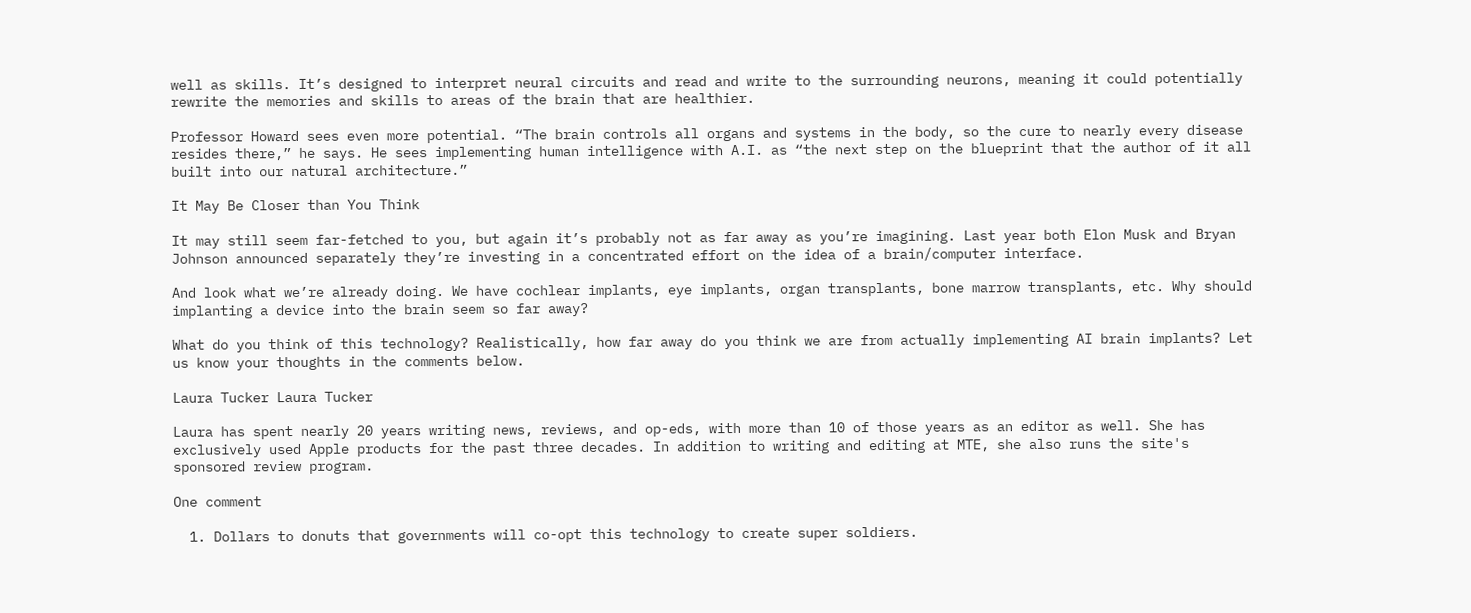well as skills. It’s designed to interpret neural circuits and read and write to the surrounding neurons, meaning it could potentially rewrite the memories and skills to areas of the brain that are healthier.

Professor Howard sees even more potential. “The brain controls all organs and systems in the body, so the cure to nearly every disease resides there,” he says. He sees implementing human intelligence with A.I. as “the next step on the blueprint that the author of it all built into our natural architecture.”

It May Be Closer than You Think

It may still seem far-fetched to you, but again it’s probably not as far away as you’re imagining. Last year both Elon Musk and Bryan Johnson announced separately they’re investing in a concentrated effort on the idea of a brain/computer interface.

And look what we’re already doing. We have cochlear implants, eye implants, organ transplants, bone marrow transplants, etc. Why should implanting a device into the brain seem so far away?

What do you think of this technology? Realistically, how far away do you think we are from actually implementing AI brain implants? Let us know your thoughts in the comments below.

Laura Tucker Laura Tucker

Laura has spent nearly 20 years writing news, reviews, and op-eds, with more than 10 of those years as an editor as well. She has exclusively used Apple products for the past three decades. In addition to writing and editing at MTE, she also runs the site's sponsored review program.

One comment

  1. Dollars to donuts that governments will co-opt this technology to create super soldiers.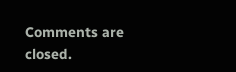Comments are closed.